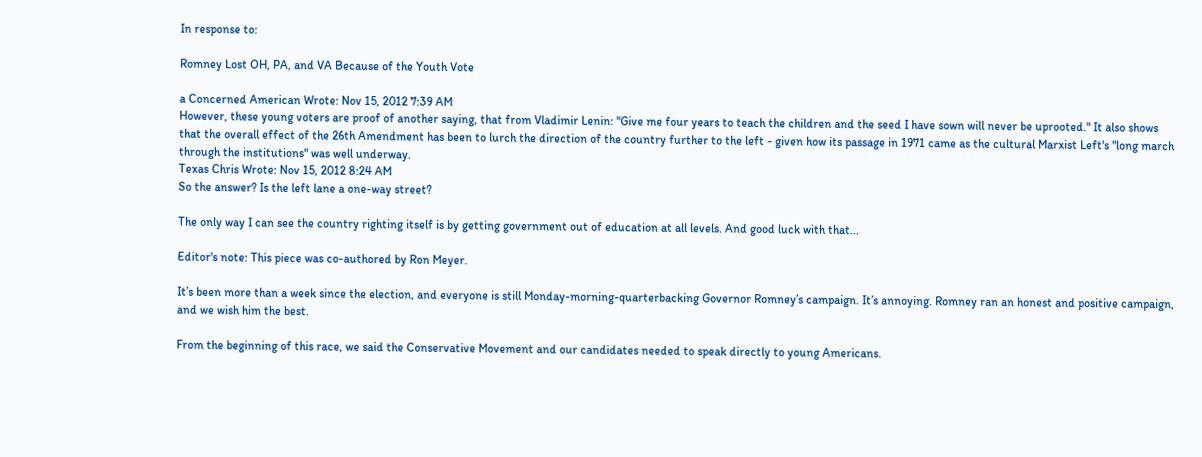In response to:

Romney Lost OH, PA, and VA Because of the Youth Vote

a Concerned American Wrote: Nov 15, 2012 7:39 AM
However, these young voters are proof of another saying, that from Vladimir Lenin: "Give me four years to teach the children and the seed I have sown will never be uprooted." It also shows that the overall effect of the 26th Amendment has been to lurch the direction of the country further to the left - given how its passage in 1971 came as the cultural Marxist Left's "long march through the institutions" was well underway.
Texas Chris Wrote: Nov 15, 2012 8:24 AM
So the answer? Is the left lane a one-way street?

The only way I can see the country righting itself is by getting government out of education at all levels. And good luck with that...

Editor's note: This piece was co-authored by Ron Meyer.

It’s been more than a week since the election, and everyone is still Monday-morning-quarterbacking Governor Romney’s campaign. It’s annoying. Romney ran an honest and positive campaign, and we wish him the best.

From the beginning of this race, we said the Conservative Movement and our candidates needed to speak directly to young Americans.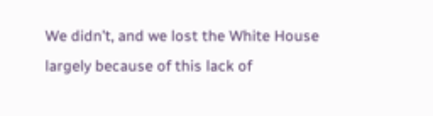We didn’t, and we lost the White House largely because of this lack of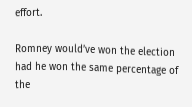effort.

Romney would’ve won the election had he won the same percentage of the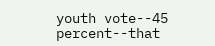youth vote--45 percent--that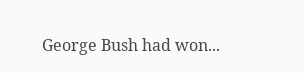George Bush had won...